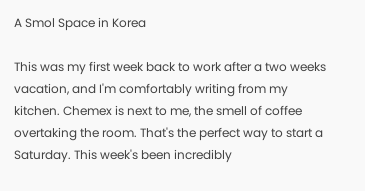A Smol Space in Korea

This was my first week back to work after a two weeks vacation, and I'm comfortably writing from my kitchen. Chemex is next to me, the smell of coffee overtaking the room. That's the perfect way to start a Saturday. This week's been incredibly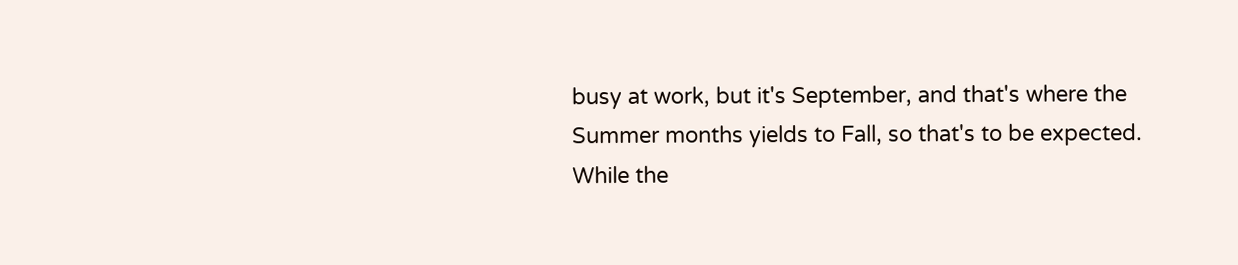busy at work, but it's September, and that's where the Summer months yields to Fall, so that's to be expected. While the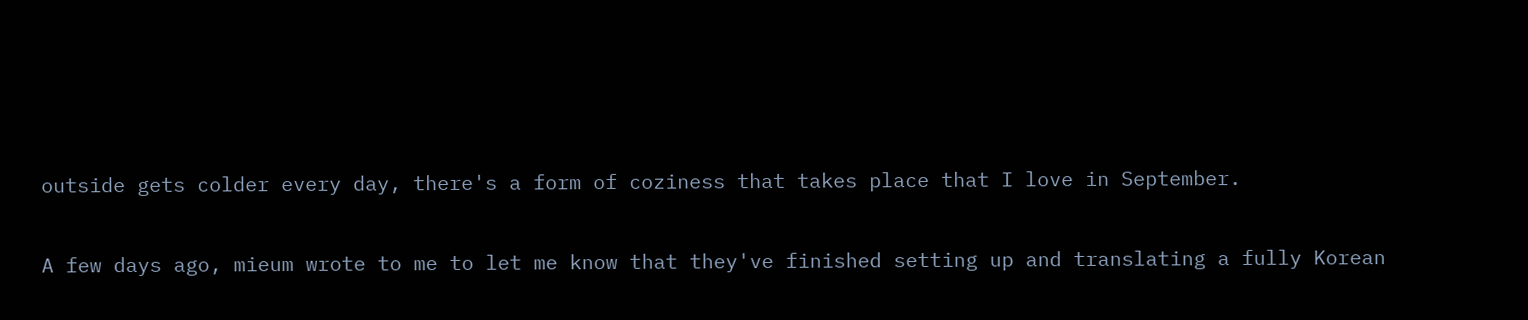outside gets colder every day, there's a form of coziness that takes place that I love in September.

A few days ago, mieum wrote to me to let me know that they've finished setting up and translating a fully Korean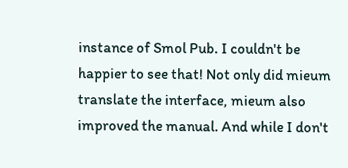instance of Smol Pub. I couldn't be happier to see that! Not only did mieum translate the interface, mieum also improved the manual. And while I don't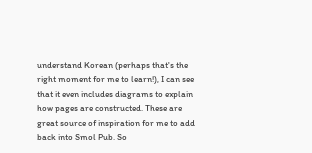understand Korean (perhaps that's the right moment for me to learn!), I can see that it even includes diagrams to explain how pages are constructed. These are great source of inspiration for me to add back into Smol Pub. So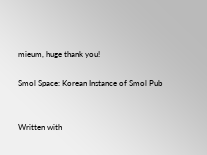mieum, huge thank you!

Smol Space: Korean Instance of Smol Pub


Written with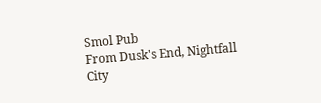Smol Pub
From Dusk's End, Nightfall City